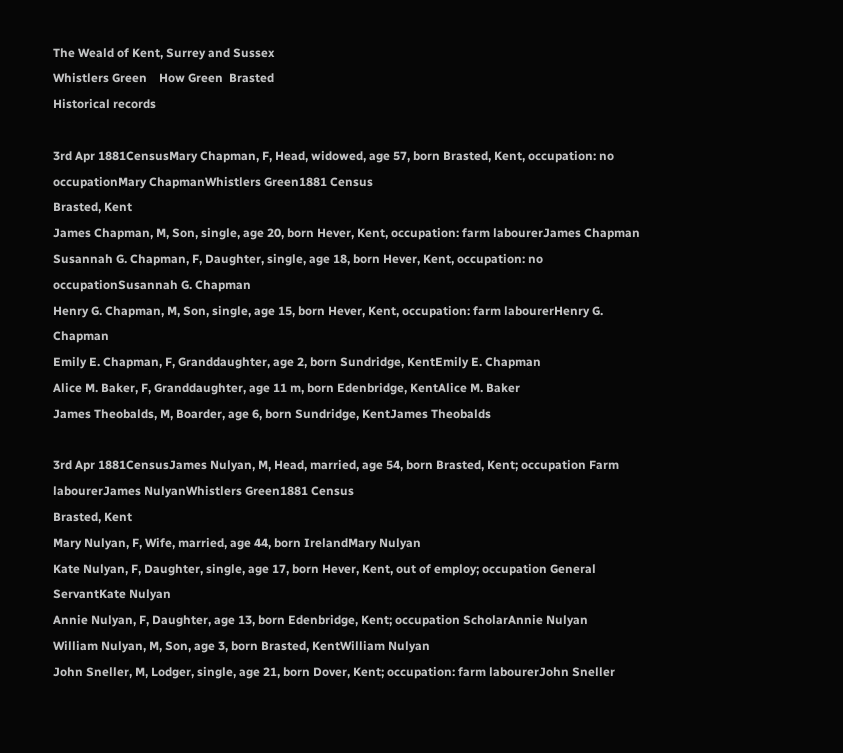The Weald of Kent, Surrey and Sussex
Whistlers Green    How Green  Brasted
Historical records

3rd Apr 1881CensusMary Chapman, F, Head, widowed, age 57, born Brasted, Kent, occupation: no occupationMary ChapmanWhistlers Green1881 Census
Brasted, Kent
James Chapman, M, Son, single, age 20, born Hever, Kent, occupation: farm labourerJames Chapman
Susannah G. Chapman, F, Daughter, single, age 18, born Hever, Kent, occupation: no occupationSusannah G. Chapman
Henry G. Chapman, M, Son, single, age 15, born Hever, Kent, occupation: farm labourerHenry G. Chapman
Emily E. Chapman, F, Granddaughter, age 2, born Sundridge, KentEmily E. Chapman
Alice M. Baker, F, Granddaughter, age 11 m, born Edenbridge, KentAlice M. Baker
James Theobalds, M, Boarder, age 6, born Sundridge, KentJames Theobalds

3rd Apr 1881CensusJames Nulyan, M, Head, married, age 54, born Brasted, Kent; occupation Farm labourerJames NulyanWhistlers Green1881 Census
Brasted, Kent
Mary Nulyan, F, Wife, married, age 44, born IrelandMary Nulyan
Kate Nulyan, F, Daughter, single, age 17, born Hever, Kent, out of employ; occupation General ServantKate Nulyan
Annie Nulyan, F, Daughter, age 13, born Edenbridge, Kent; occupation ScholarAnnie Nulyan
William Nulyan, M, Son, age 3, born Brasted, KentWilliam Nulyan
John Sneller, M, Lodger, single, age 21, born Dover, Kent; occupation: farm labourerJohn Sneller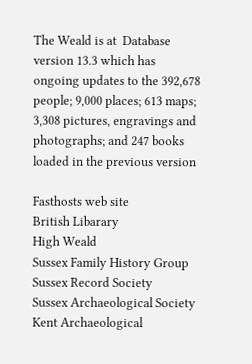The Weald is at  Database version 13.3 which has ongoing updates to the 392,678 people; 9,000 places; 613 maps; 3,308 pictures, engravings and photographs; and 247 books loaded in the previous version

Fasthosts web site
British Libarary
High Weald
Sussex Family History Group
Sussex Record Society
Sussex Archaeological Society
Kent Archaeological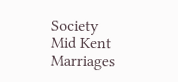Society
Mid Kent Marriages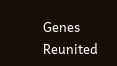Genes Reunited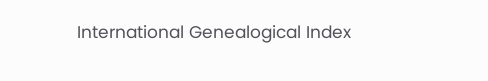International Genealogical Index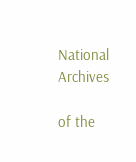National Archives

of the